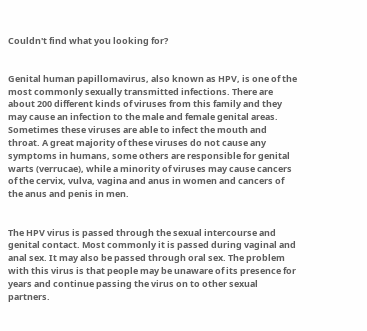Couldn't find what you looking for?


Genital human papillomavirus, also known as HPV, is one of the most commonly sexually transmitted infections. There are about 200 different kinds of viruses from this family and they may cause an infection to the male and female genital areas. Sometimes these viruses are able to infect the mouth and throat. A great majority of these viruses do not cause any symptoms in humans, some others are responsible for genital warts (verrucae), while a minority of viruses may cause cancers of the cervix, vulva, vagina and anus in women and cancers of the anus and penis in men.


The HPV virus is passed through the sexual intercourse and genital contact. Most commonly it is passed during vaginal and anal sex. It may also be passed through oral sex. The problem with this virus is that people may be unaware of its presence for years and continue passing the virus on to other sexual partners.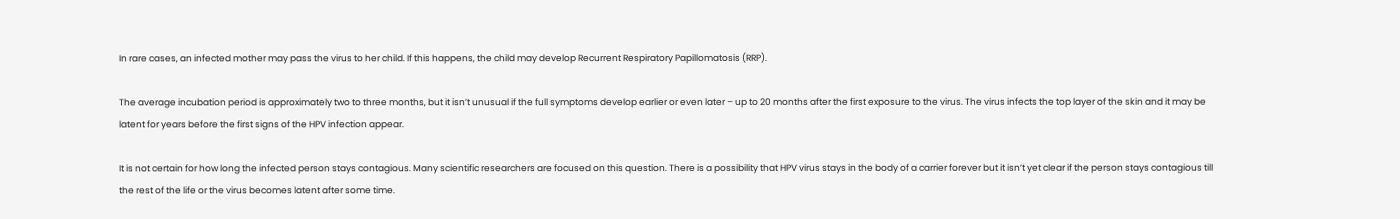In rare cases, an infected mother may pass the virus to her child. If this happens, the child may develop Recurrent Respiratory Papillomatosis (RRP).

The average incubation period is approximately two to three months, but it isn’t unusual if the full symptoms develop earlier or even later – up to 20 months after the first exposure to the virus. The virus infects the top layer of the skin and it may be latent for years before the first signs of the HPV infection appear.

It is not certain for how long the infected person stays contagious. Many scientific researchers are focused on this question. There is a possibility that HPV virus stays in the body of a carrier forever but it isn’t yet clear if the person stays contagious till the rest of the life or the virus becomes latent after some time.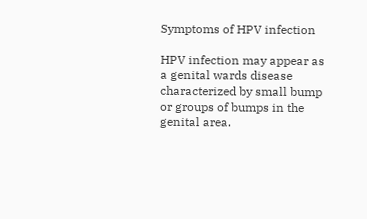Symptoms of HPV infection

HPV infection may appear as a genital wards disease characterized by small bump or groups of bumps in the genital area.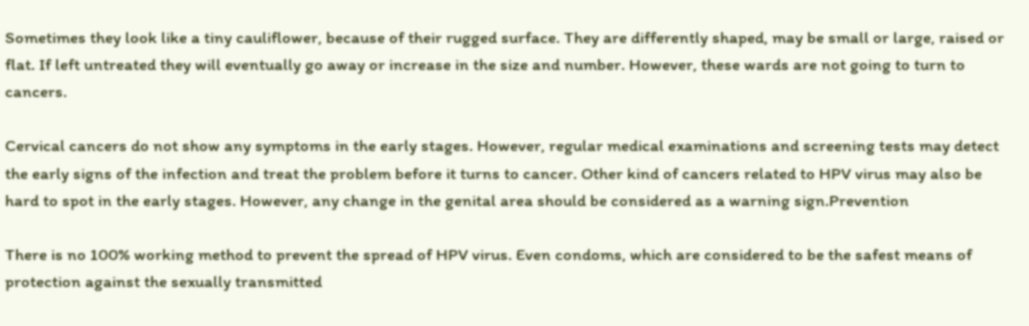Sometimes they look like a tiny cauliflower, because of their rugged surface. They are differently shaped, may be small or large, raised or flat. If left untreated they will eventually go away or increase in the size and number. However, these wards are not going to turn to cancers.

Cervical cancers do not show any symptoms in the early stages. However, regular medical examinations and screening tests may detect the early signs of the infection and treat the problem before it turns to cancer. Other kind of cancers related to HPV virus may also be hard to spot in the early stages. However, any change in the genital area should be considered as a warning sign.Prevention

There is no 100% working method to prevent the spread of HPV virus. Even condoms, which are considered to be the safest means of protection against the sexually transmitted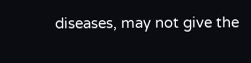diseases, may not give the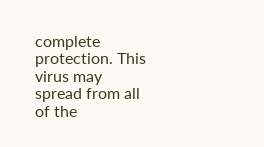complete protection. This virus may spread from all of the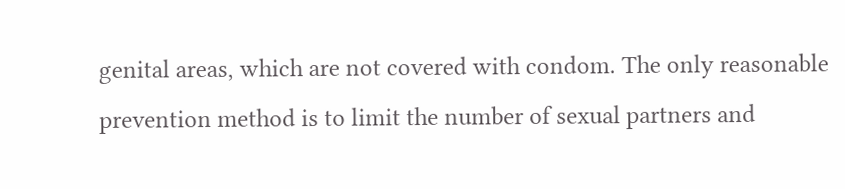genital areas, which are not covered with condom. The only reasonable prevention method is to limit the number of sexual partners and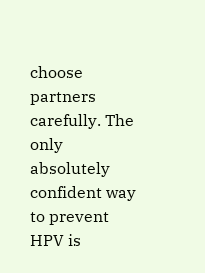choose partners carefully. The only absolutely confident way to prevent HPV is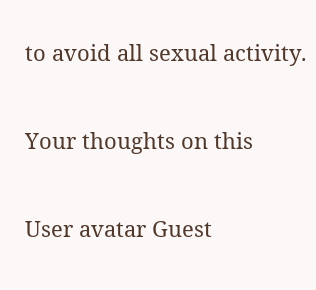to avoid all sexual activity.

Your thoughts on this

User avatar Guest